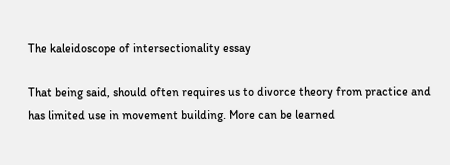The kaleidoscope of intersectionality essay

That being said, should often requires us to divorce theory from practice and has limited use in movement building. More can be learned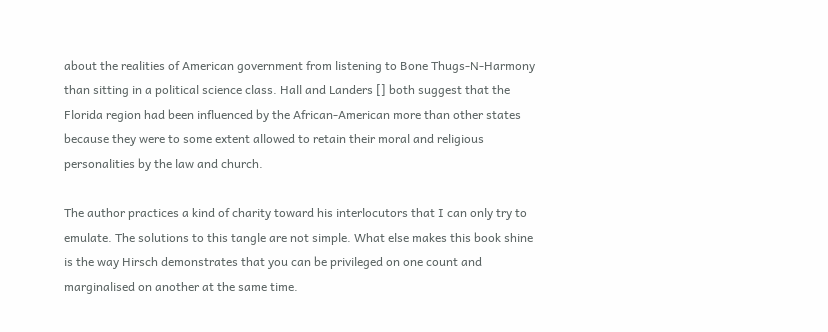about the realities of American government from listening to Bone Thugs-N-Harmony than sitting in a political science class. Hall and Landers [] both suggest that the Florida region had been influenced by the African-American more than other states because they were to some extent allowed to retain their moral and religious personalities by the law and church.

The author practices a kind of charity toward his interlocutors that I can only try to emulate. The solutions to this tangle are not simple. What else makes this book shine is the way Hirsch demonstrates that you can be privileged on one count and marginalised on another at the same time.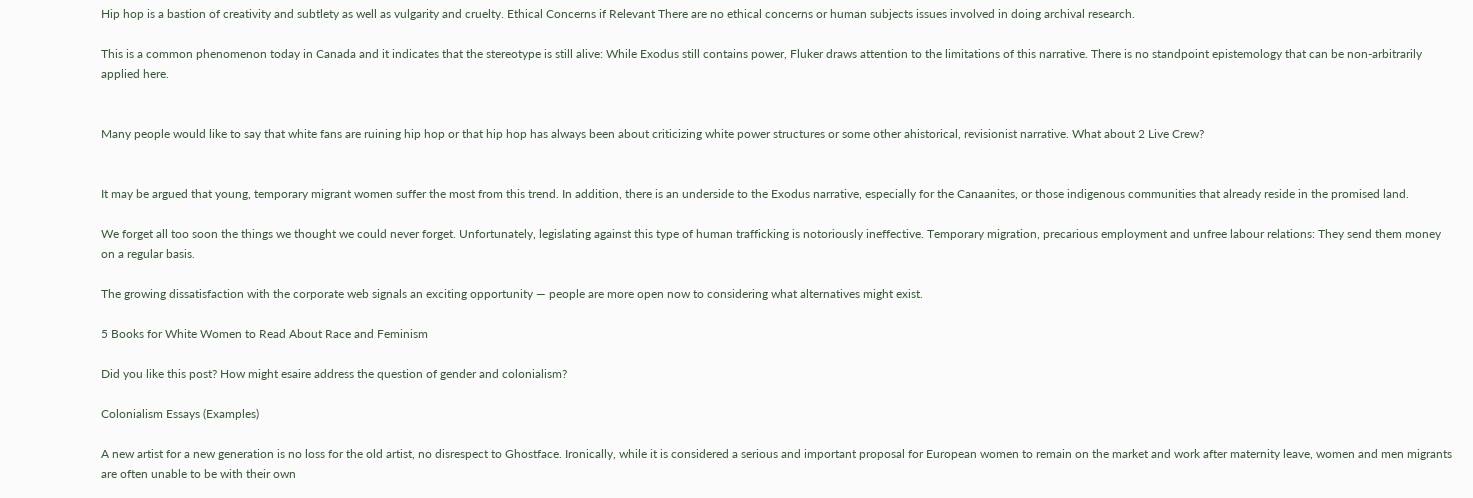Hip hop is a bastion of creativity and subtlety as well as vulgarity and cruelty. Ethical Concerns if Relevant There are no ethical concerns or human subjects issues involved in doing archival research.

This is a common phenomenon today in Canada and it indicates that the stereotype is still alive: While Exodus still contains power, Fluker draws attention to the limitations of this narrative. There is no standpoint epistemology that can be non-arbitrarily applied here.


Many people would like to say that white fans are ruining hip hop or that hip hop has always been about criticizing white power structures or some other ahistorical, revisionist narrative. What about 2 Live Crew?


It may be argued that young, temporary migrant women suffer the most from this trend. In addition, there is an underside to the Exodus narrative, especially for the Canaanites, or those indigenous communities that already reside in the promised land.

We forget all too soon the things we thought we could never forget. Unfortunately, legislating against this type of human trafficking is notoriously ineffective. Temporary migration, precarious employment and unfree labour relations: They send them money on a regular basis.

The growing dissatisfaction with the corporate web signals an exciting opportunity — people are more open now to considering what alternatives might exist.

5 Books for White Women to Read About Race and Feminism

Did you like this post? How might esaire address the question of gender and colonialism?

Colonialism Essays (Examples)

A new artist for a new generation is no loss for the old artist, no disrespect to Ghostface. Ironically, while it is considered a serious and important proposal for European women to remain on the market and work after maternity leave, women and men migrants are often unable to be with their own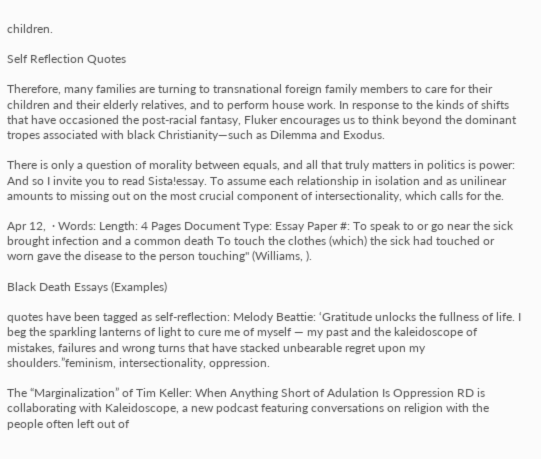children.

Self Reflection Quotes

Therefore, many families are turning to transnational foreign family members to care for their children and their elderly relatives, and to perform house work. In response to the kinds of shifts that have occasioned the post-racial fantasy, Fluker encourages us to think beyond the dominant tropes associated with black Christianity—such as Dilemma and Exodus.

There is only a question of morality between equals, and all that truly matters in politics is power: And so I invite you to read Sista!essay. To assume each relationship in isolation and as unilinear amounts to missing out on the most crucial component of intersectionality, which calls for the.

Apr 12,  · Words: Length: 4 Pages Document Type: Essay Paper #: To speak to or go near the sick brought infection and a common death To touch the clothes (which) the sick had touched or worn gave the disease to the person touching" (Williams, ).

Black Death Essays (Examples)

quotes have been tagged as self-reflection: Melody Beattie: ‘Gratitude unlocks the fullness of life. I beg the sparkling lanterns of light to cure me of myself — my past and the kaleidoscope of mistakes, failures and wrong turns that have stacked unbearable regret upon my shoulders.”feminism, intersectionality, oppression.

The “Marginalization” of Tim Keller: When Anything Short of Adulation Is Oppression RD is collaborating with Kaleidoscope, a new podcast featuring conversations on religion with the people often left out of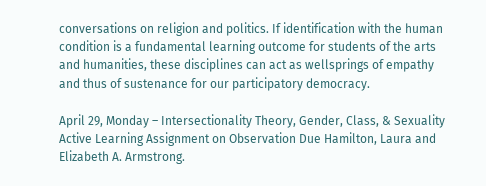conversations on religion and politics. If identification with the human condition is a fundamental learning outcome for students of the arts and humanities, these disciplines can act as wellsprings of empathy and thus of sustenance for our participatory democracy.

April 29, Monday – Intersectionality Theory, Gender, Class, & Sexuality Active Learning Assignment on Observation Due Hamilton, Laura and Elizabeth A. Armstrong.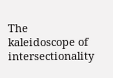The kaleidoscope of intersectionality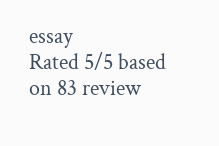essay
Rated 5/5 based on 83 review